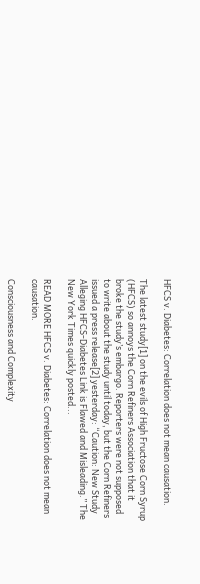HFCS v. Diabetes: Correlation does not mean causation.

The latest study[1] on the evils of High Fructose Corn Syrup (HFCS) so annoys the Corn Refiners Association that it broke the study’s embargo. Reporters were not supposed to write about the study until today, but the Corn Refiners issued a press release[2] yesterday: “Caution: New Study Alleging HFCS-Diabetes Link is Flawed and Misleading.” The New York Times quickly posted...

READ MORE HFCS v. Diabetes: Correlation does not mean causation.

Consciousness and Complexity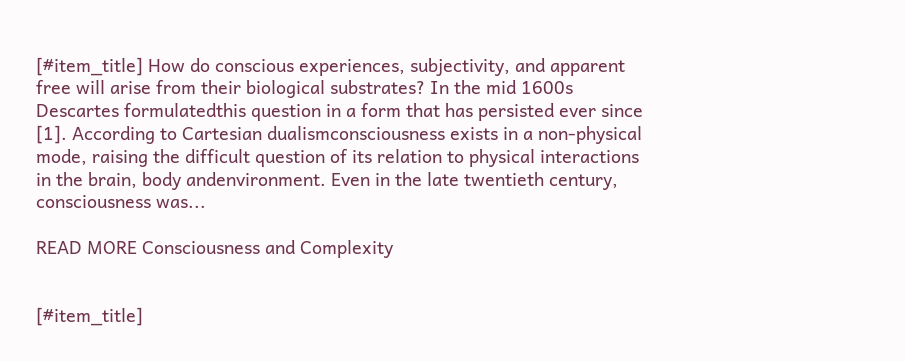[#item_title] How do conscious experiences, subjectivity, and apparent free will arise from their biological substrates? In the mid 1600s Descartes formulatedthis question in a form that has persisted ever since [1]. According to Cartesian dualismconsciousness exists in a non‐physical mode, raising the difficult question of its relation to physical interactions in the brain, body andenvironment. Even in the late twentieth century, consciousness was...

READ MORE Consciousness and Complexity


[#item_title]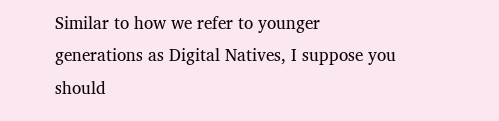Similar to how we refer to younger generations as Digital Natives, I suppose you should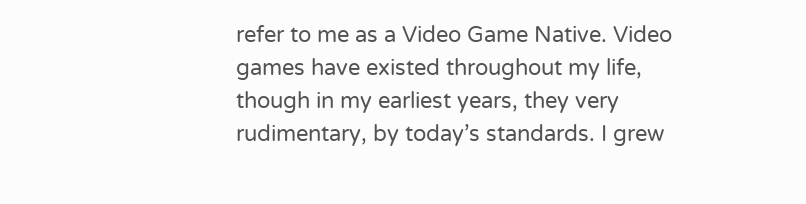refer to me as a Video Game Native. Video games have existed throughout my life, though in my earliest years, they very rudimentary, by today’s standards. I grew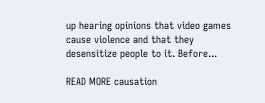up hearing opinions that video games cause violence and that they desensitize people to it. Before...

READ MORE causation